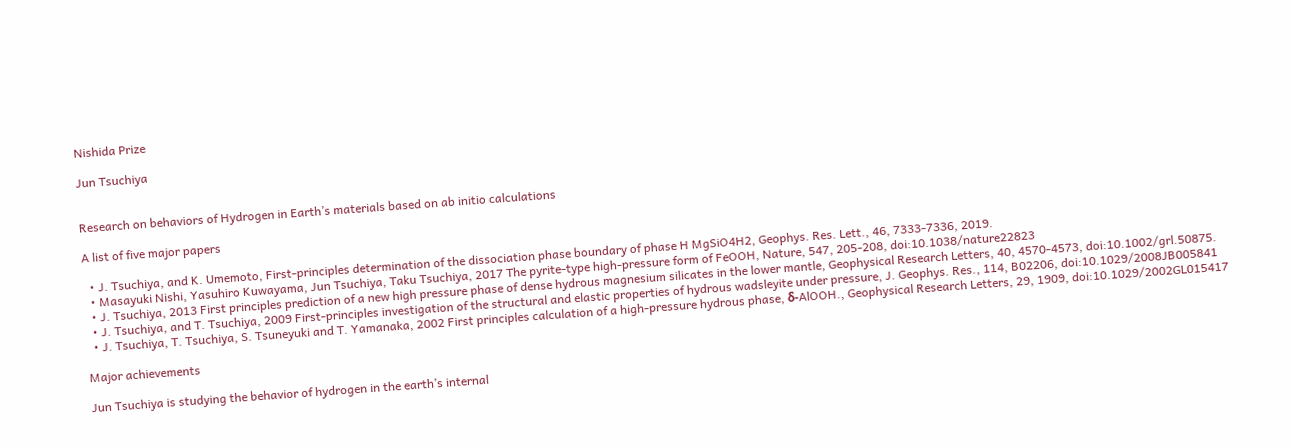Nishida Prize

Jun Tsuchiya


Research on behaviors of Hydrogen in Earth’s materials based on ab initio calculations

A list of five major papers

  • J. Tsuchiya, and K. Umemoto, First-principles determination of the dissociation phase boundary of phase H MgSiO4H2, Geophys. Res. Lett., 46, 7333-7336, 2019.
  • Masayuki Nishi, Yasuhiro Kuwayama, Jun Tsuchiya, Taku Tsuchiya, 2017 The pyrite-type high-pressure form of FeOOH, Nature, 547, 205-208, doi:10.1038/nature22823
  • J. Tsuchiya, 2013 First principles prediction of a new high pressure phase of dense hydrous magnesium silicates in the lower mantle, Geophysical Research Letters, 40, 4570-4573, doi:10.1002/grl.50875.
  • J. Tsuchiya, and T. Tsuchiya, 2009 First-principles investigation of the structural and elastic properties of hydrous wadsleyite under pressure, J. Geophys. Res., 114, B02206, doi:10.1029/2008JB005841
  • J. Tsuchiya, T. Tsuchiya, S. Tsuneyuki and T. Yamanaka, 2002 First principles calculation of a high-pressure hydrous phase, δ-AlOOH., Geophysical Research Letters, 29, 1909, doi:10.1029/2002GL015417

Major achievements

Jun Tsuchiya is studying the behavior of hydrogen in the earth’s internal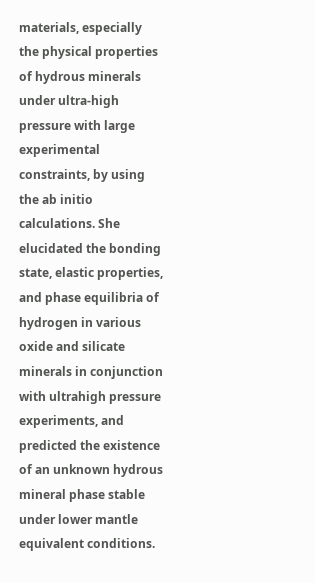materials, especially the physical properties of hydrous minerals under ultra-high pressure with large experimental constraints, by using the ab initio calculations. She elucidated the bonding state, elastic properties, and phase equilibria of hydrogen in various oxide and silicate minerals in conjunction with ultrahigh pressure experiments, and predicted the existence of an unknown hydrous mineral phase stable under lower mantle equivalent conditions.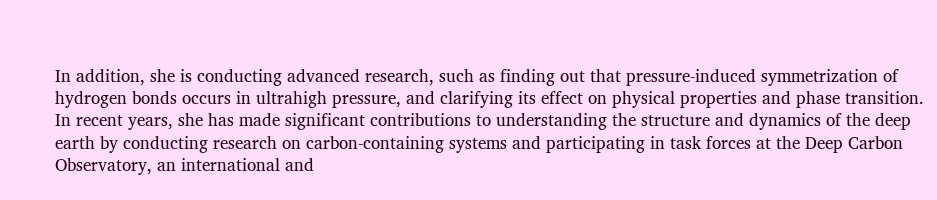In addition, she is conducting advanced research, such as finding out that pressure-induced symmetrization of hydrogen bonds occurs in ultrahigh pressure, and clarifying its effect on physical properties and phase transition. In recent years, she has made significant contributions to understanding the structure and dynamics of the deep earth by conducting research on carbon-containing systems and participating in task forces at the Deep Carbon Observatory, an international and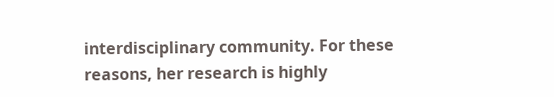interdisciplinary community. For these reasons, her research is highly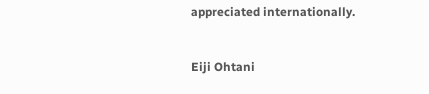appreciated internationally.


Eiji Ohtani